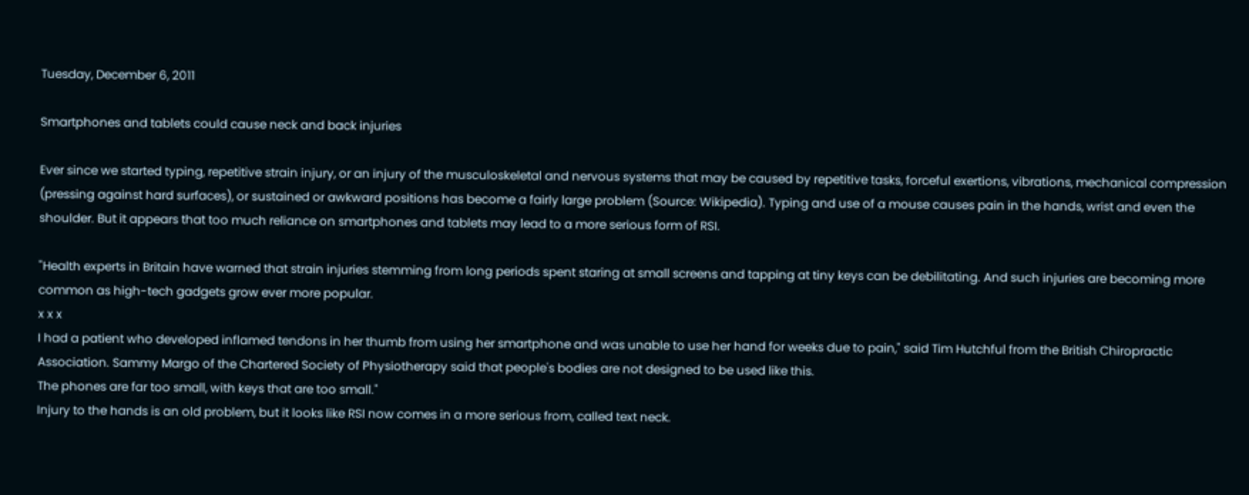Tuesday, December 6, 2011

Smartphones and tablets could cause neck and back injuries

Ever since we started typing, repetitive strain injury, or an injury of the musculoskeletal and nervous systems that may be caused by repetitive tasks, forceful exertions, vibrations, mechanical compression (pressing against hard surfaces), or sustained or awkward positions has become a fairly large problem (Source: Wikipedia). Typing and use of a mouse causes pain in the hands, wrist and even the shoulder. But it appears that too much reliance on smartphones and tablets may lead to a more serious form of RSI.

"Health experts in Britain have warned that strain injuries stemming from long periods spent staring at small screens and tapping at tiny keys can be debilitating. And such injuries are becoming more common as high-tech gadgets grow ever more popular.
x x x
I had a patient who developed inflamed tendons in her thumb from using her smartphone and was unable to use her hand for weeks due to pain," said Tim Hutchful from the British Chiropractic Association. Sammy Margo of the Chartered Society of Physiotherapy said that people's bodies are not designed to be used like this.
The phones are far too small, with keys that are too small."
Injury to the hands is an old problem, but it looks like RSI now comes in a more serious from, called text neck.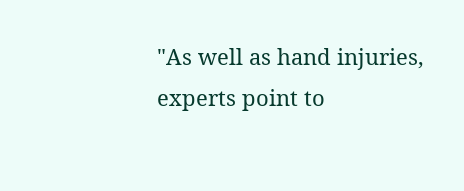"As well as hand injuries, experts point to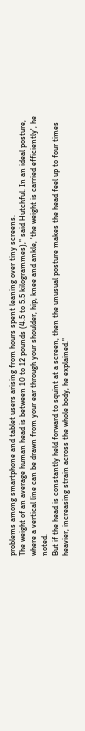problems among smartphone and tablet users arising from hours spent leaning over tiny screens.
The weight of an average human head is between 10 to 12 pounds (4.5 to 5.5 kilogrammes)," said Hutchful. In an ideal posture, where a vertical line can be drawn from your ear through your shoulder, hip, knee and ankle, 'the weight is carried efficiently', he noted.
But if the head is constantly held forward to squint at a screen, then the unusual posture makes the head feel up to four times heavier, increasing strain across the whole body, he explained."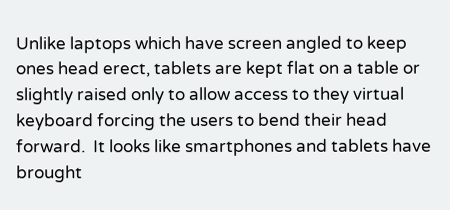Unlike laptops which have screen angled to keep ones head erect, tablets are kept flat on a table or slightly raised only to allow access to they virtual keyboard forcing the users to bend their head forward.  It looks like smartphones and tablets have brought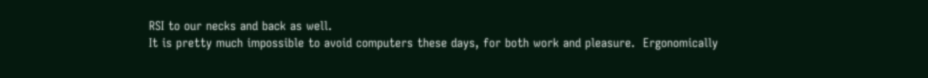RSI to our necks and back as well.
It is pretty much impossible to avoid computers these days, for both work and pleasure.  Ergonomically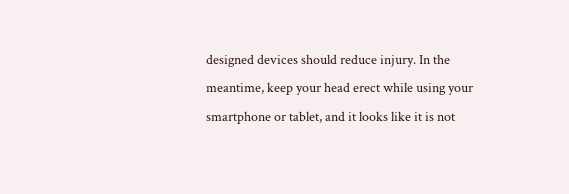designed devices should reduce injury. In the meantime, keep your head erect while using your smartphone or tablet, and it looks like it is not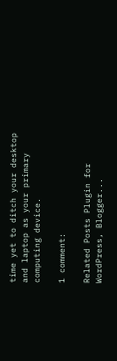time yet to ditch your desktop and laptop as your primary computing device.

1 comment:

Related Posts Plugin for WordPress, Blogger...